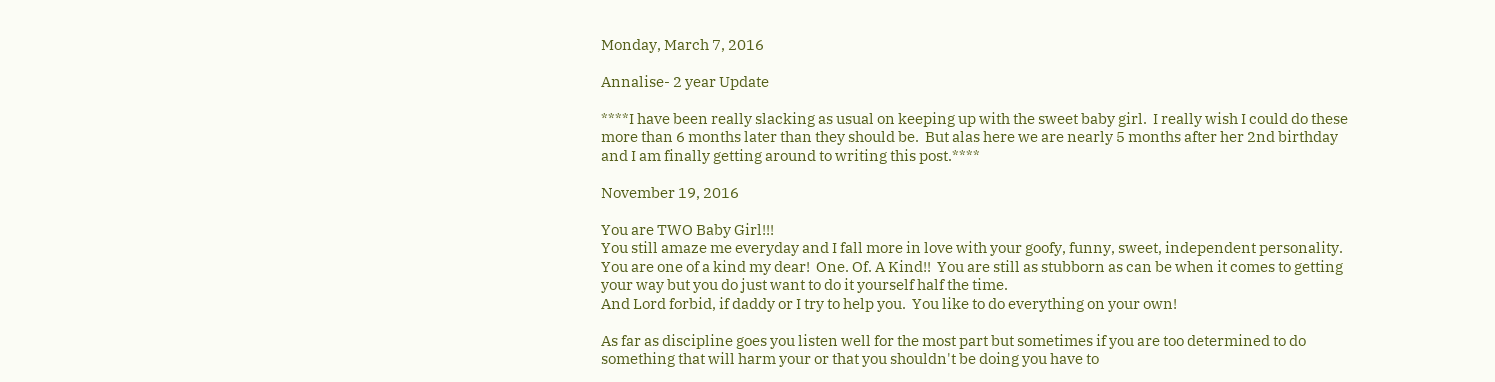Monday, March 7, 2016

Annalise- 2 year Update

****I have been really slacking as usual on keeping up with the sweet baby girl.  I really wish I could do these more than 6 months later than they should be.  But alas here we are nearly 5 months after her 2nd birthday and I am finally getting around to writing this post.****

November 19, 2016

You are TWO Baby Girl!!!
You still amaze me everyday and I fall more in love with your goofy, funny, sweet, independent personality.  You are one of a kind my dear!  One. Of. A Kind!!  You are still as stubborn as can be when it comes to getting your way but you do just want to do it yourself half the time.
And Lord forbid, if daddy or I try to help you.  You like to do everything on your own!

As far as discipline goes you listen well for the most part but sometimes if you are too determined to do something that will harm your or that you shouldn't be doing you have to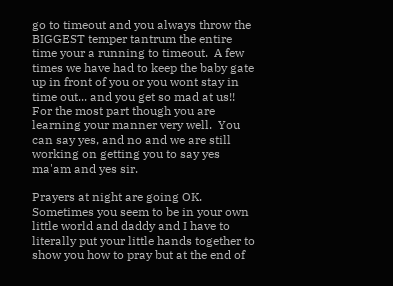go to timeout and you always throw the BIGGEST temper tantrum the entire time your a running to timeout.  A few times we have had to keep the baby gate up in front of you or you wont stay in time out... and you get so mad at us!!  For the most part though you are learning your manner very well.  You can say yes, and no and we are still working on getting you to say yes ma'am and yes sir.

Prayers at night are going OK.  Sometimes you seem to be in your own little world and daddy and I have to literally put your little hands together to show you how to pray but at the end of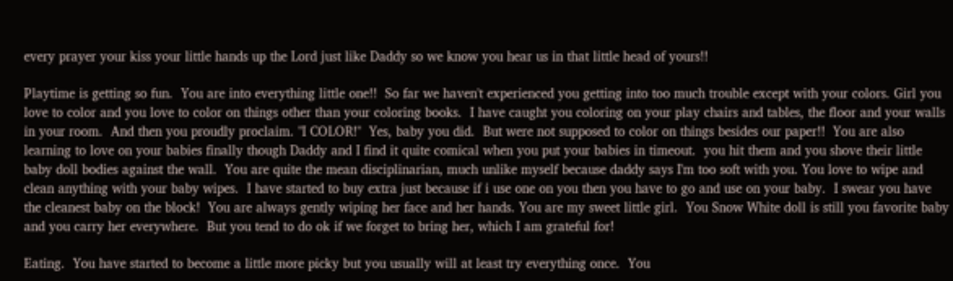every prayer your kiss your little hands up the Lord just like Daddy so we know you hear us in that little head of yours!!

Playtime is getting so fun.  You are into everything little one!!  So far we haven't experienced you getting into too much trouble except with your colors. Girl you love to color and you love to color on things other than your coloring books.  I have caught you coloring on your play chairs and tables, the floor and your walls in your room.  And then you proudly proclaim. "I COLOR!"  Yes, baby you did.  But were not supposed to color on things besides our paper!!  You are also learning to love on your babies finally though Daddy and I find it quite comical when you put your babies in timeout.  you hit them and you shove their little baby doll bodies against the wall.  You are quite the mean disciplinarian, much unlike myself because daddy says I'm too soft with you. You love to wipe and clean anything with your baby wipes.  I have started to buy extra just because if i use one on you then you have to go and use on your baby.  I swear you have the cleanest baby on the block!  You are always gently wiping her face and her hands. You are my sweet little girl.  You Snow White doll is still you favorite baby and you carry her everywhere.  But you tend to do ok if we forget to bring her, which I am grateful for!

Eating.  You have started to become a little more picky but you usually will at least try everything once.  You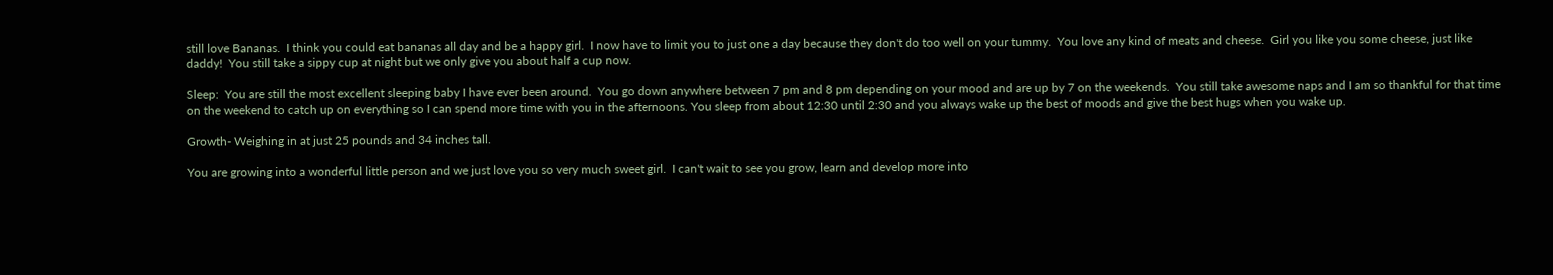still love Bananas.  I think you could eat bananas all day and be a happy girl.  I now have to limit you to just one a day because they don't do too well on your tummy.  You love any kind of meats and cheese.  Girl you like you some cheese, just like daddy!  You still take a sippy cup at night but we only give you about half a cup now.

Sleep:  You are still the most excellent sleeping baby I have ever been around.  You go down anywhere between 7 pm and 8 pm depending on your mood and are up by 7 on the weekends.  You still take awesome naps and I am so thankful for that time on the weekend to catch up on everything so I can spend more time with you in the afternoons. You sleep from about 12:30 until 2:30 and you always wake up the best of moods and give the best hugs when you wake up.

Growth- Weighing in at just 25 pounds and 34 inches tall.

You are growing into a wonderful little person and we just love you so very much sweet girl.  I can't wait to see you grow, learn and develop more into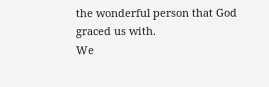the wonderful person that God graced us with.
We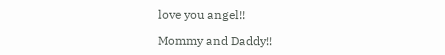love you angel!!

Mommy and Daddy!!